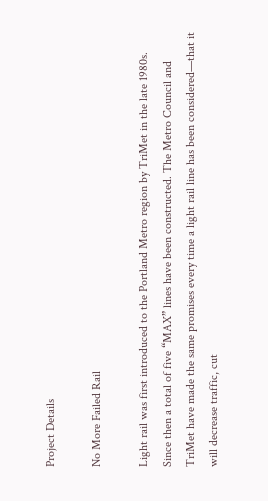Project Details

No More Failed Rail

Light rail was first introduced to the Portland Metro region by TriMet in the late 1980s. Since then a total of five “MAX” lines have been constructed. The Metro Council and TriMet have made the same promises every time a light rail line has been considered—that it will decrease traffic, cut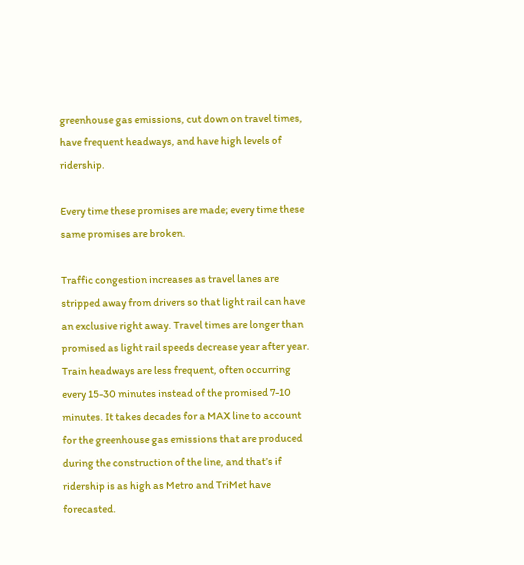greenhouse gas emissions, cut down on travel times, have frequent headways, and have high levels of ridership.

Every time these promises are made; every time these same promises are broken.

Traffic congestion increases as travel lanes are stripped away from drivers so that light rail can have an exclusive right away. Travel times are longer than promised as light rail speeds decrease year after year. Train headways are less frequent, often occurring every 15-30 minutes instead of the promised 7-10 minutes. It takes decades for a MAX line to account for the greenhouse gas emissions that are produced during the construction of the line, and that’s if ridership is as high as Metro and TriMet have forecasted.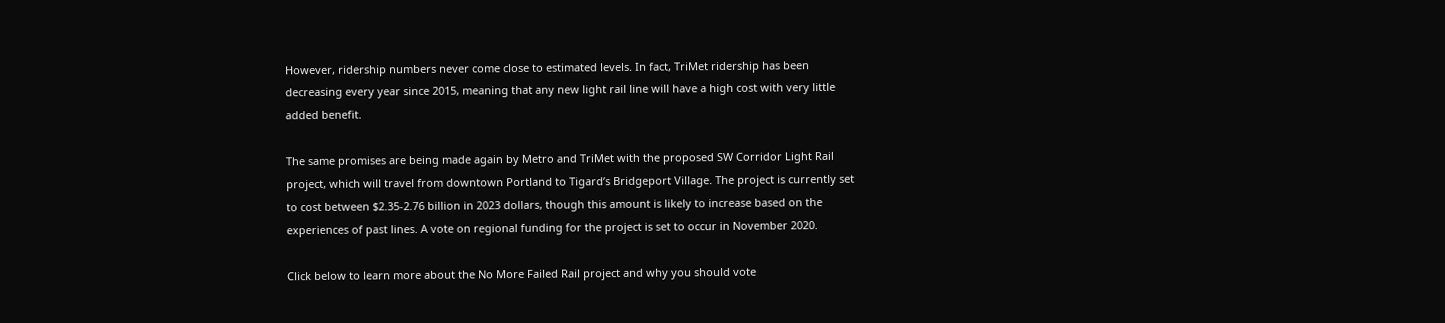However, ridership numbers never come close to estimated levels. In fact, TriMet ridership has been decreasing every year since 2015, meaning that any new light rail line will have a high cost with very little added benefit.

The same promises are being made again by Metro and TriMet with the proposed SW Corridor Light Rail project, which will travel from downtown Portland to Tigard’s Bridgeport Village. The project is currently set to cost between $2.35-2.76 billion in 2023 dollars, though this amount is likely to increase based on the experiences of past lines. A vote on regional funding for the project is set to occur in November 2020.

Click below to learn more about the No More Failed Rail project and why you should vote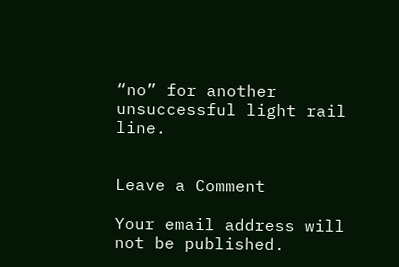“no” for another unsuccessful light rail line.


Leave a Comment

Your email address will not be published.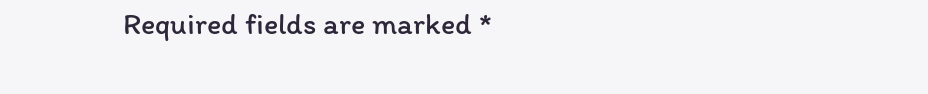Required fields are marked *